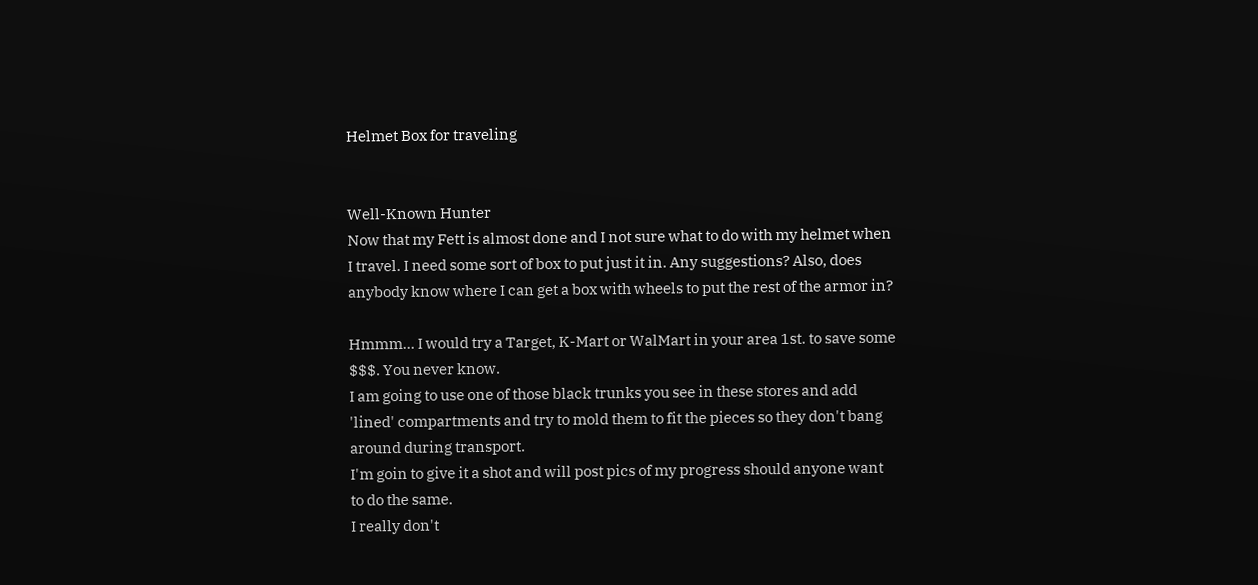Helmet Box for traveling


Well-Known Hunter
Now that my Fett is almost done and I not sure what to do with my helmet when I travel. I need some sort of box to put just it in. Any suggestions? Also, does anybody know where I can get a box with wheels to put the rest of the armor in?

Hmmm... I would try a Target, K-Mart or WalMart in your area 1st. to save some $$$. You never know.
I am going to use one of those black trunks you see in these stores and add 'lined' compartments and try to mold them to fit the pieces so they don't bang around during transport.
I'm goin to give it a shot and will post pics of my progress should anyone want to do the same.
I really don't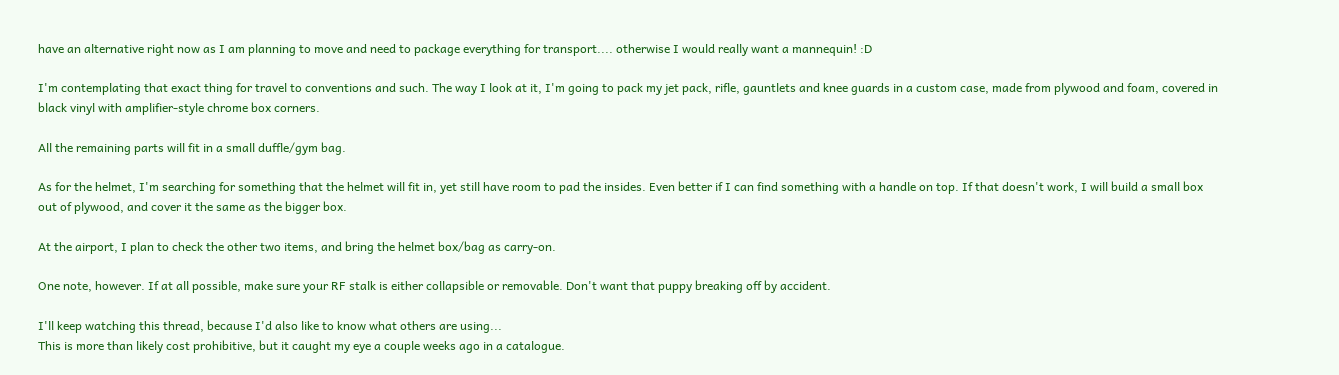have an alternative right now as I am planning to move and need to package everything for transport.... otherwise I would really want a mannequin! :D

I'm contemplating that exact thing for travel to conventions and such. The way I look at it, I'm going to pack my jet pack, rifle, gauntlets and knee guards in a custom case, made from plywood and foam, covered in black vinyl with amplifier-style chrome box corners.

All the remaining parts will fit in a small duffle/gym bag.

As for the helmet, I'm searching for something that the helmet will fit in, yet still have room to pad the insides. Even better if I can find something with a handle on top. If that doesn't work, I will build a small box out of plywood, and cover it the same as the bigger box.

At the airport, I plan to check the other two items, and bring the helmet box/bag as carry-on.

One note, however. If at all possible, make sure your RF stalk is either collapsible or removable. Don't want that puppy breaking off by accident.

I'll keep watching this thread, because I'd also like to know what others are using...
This is more than likely cost prohibitive, but it caught my eye a couple weeks ago in a catalogue.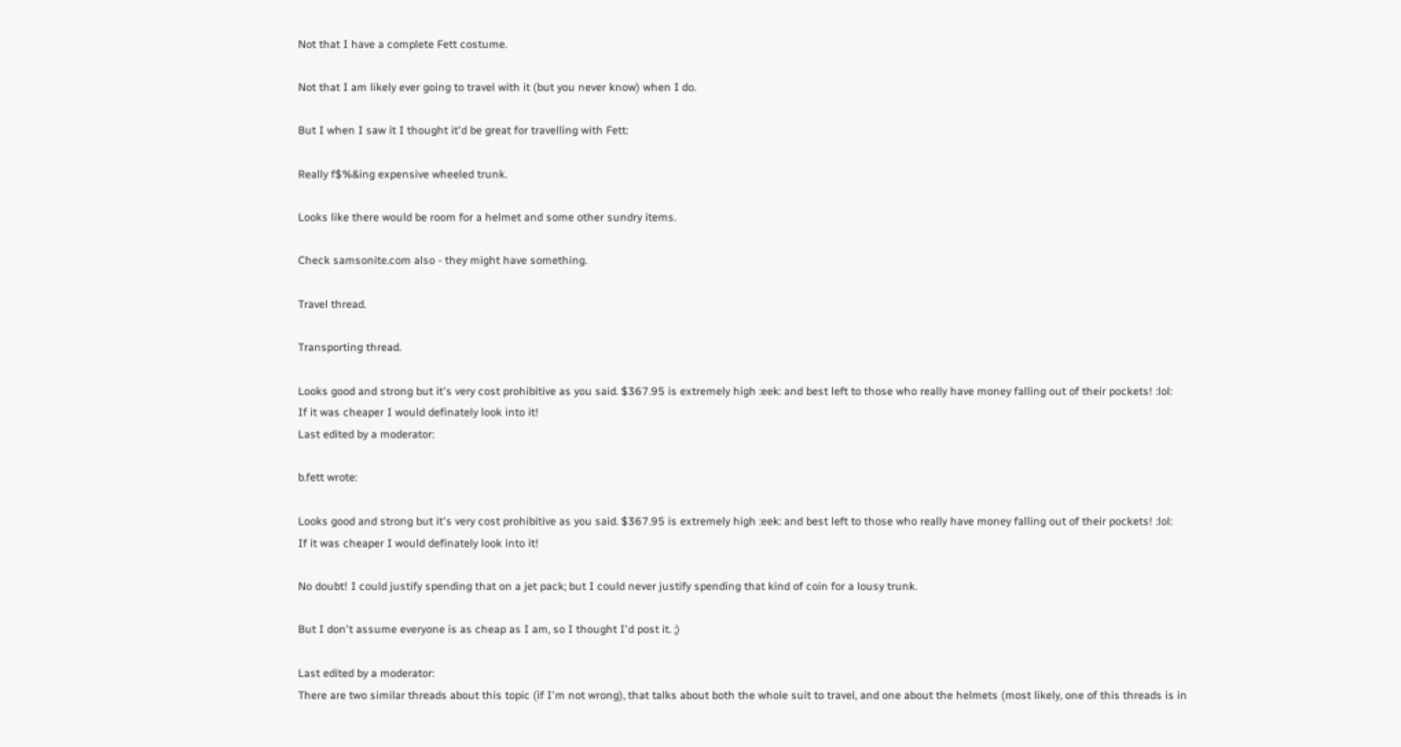Not that I have a complete Fett costume.

Not that I am likely ever going to travel with it (but you never know) when I do.

But I when I saw it I thought it'd be great for travelling with Fett:

Really f$%&ing expensive wheeled trunk.

Looks like there would be room for a helmet and some other sundry items.

Check samsonite.com also - they might have something.

Travel thread.

Transporting thread.

Looks good and strong but it's very cost prohibitive as you said. $367.95 is extremely high :eek: and best left to those who really have money falling out of their pockets! :lol:
If it was cheaper I would definately look into it!
Last edited by a moderator:

b.fett wrote:

Looks good and strong but it's very cost prohibitive as you said. $367.95 is extremely high :eek: and best left to those who really have money falling out of their pockets! :lol:
If it was cheaper I would definately look into it!

No doubt! I could justify spending that on a jet pack; but I could never justify spending that kind of coin for a lousy trunk.

But I don't assume everyone is as cheap as I am, so I thought I'd post it. ;)

Last edited by a moderator:
There are two similar threads about this topic (if I'm not wrong), that talks about both the whole suit to travel, and one about the helmets (most likely, one of this threads is in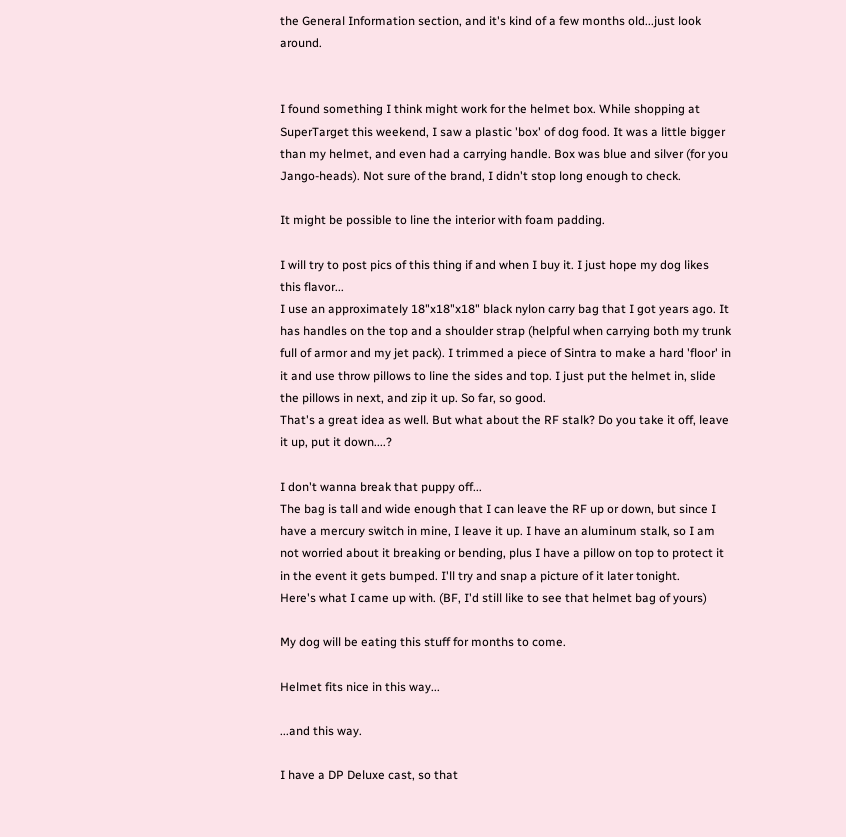the General Information section, and it's kind of a few months old...just look around.


I found something I think might work for the helmet box. While shopping at SuperTarget this weekend, I saw a plastic 'box' of dog food. It was a little bigger than my helmet, and even had a carrying handle. Box was blue and silver (for you Jango-heads). Not sure of the brand, I didn't stop long enough to check.

It might be possible to line the interior with foam padding.

I will try to post pics of this thing if and when I buy it. I just hope my dog likes this flavor...
I use an approximately 18"x18"x18" black nylon carry bag that I got years ago. It has handles on the top and a shoulder strap (helpful when carrying both my trunk full of armor and my jet pack). I trimmed a piece of Sintra to make a hard 'floor' in it and use throw pillows to line the sides and top. I just put the helmet in, slide the pillows in next, and zip it up. So far, so good.
That's a great idea as well. But what about the RF stalk? Do you take it off, leave it up, put it down....?

I don't wanna break that puppy off...
The bag is tall and wide enough that I can leave the RF up or down, but since I have a mercury switch in mine, I leave it up. I have an aluminum stalk, so I am not worried about it breaking or bending, plus I have a pillow on top to protect it in the event it gets bumped. I'll try and snap a picture of it later tonight.
Here's what I came up with. (BF, I'd still like to see that helmet bag of yours)

My dog will be eating this stuff for months to come.

Helmet fits nice in this way...

...and this way.

I have a DP Deluxe cast, so that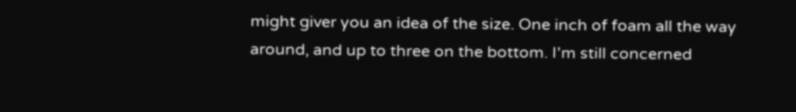might giver you an idea of the size. One inch of foam all the way around, and up to three on the bottom. I'm still concerned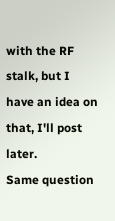with the RF stalk, but I have an idea on that, I'll post later.
Same question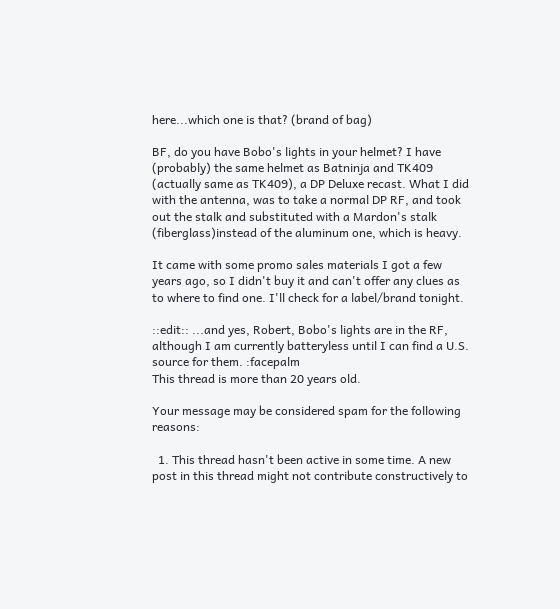here...which one is that? (brand of bag)

BF, do you have Bobo's lights in your helmet? I have (probably) the same helmet as Batninja and TK409 (actually same as TK409), a DP Deluxe recast. What I did with the antenna, was to take a normal DP RF, and took out the stalk and substituted with a Mardon's stalk (fiberglass)instead of the aluminum one, which is heavy.

It came with some promo sales materials I got a few years ago, so I didn't buy it and can't offer any clues as to where to find one. I'll check for a label/brand tonight.

::edit:: ...and yes, Robert, Bobo's lights are in the RF, although I am currently batteryless until I can find a U.S. source for them. :facepalm
This thread is more than 20 years old.

Your message may be considered spam for the following reasons:

  1. This thread hasn't been active in some time. A new post in this thread might not contribute constructively to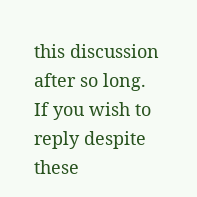this discussion after so long.
If you wish to reply despite these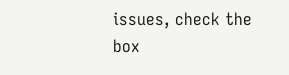issues, check the box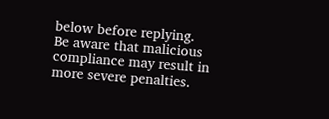below before replying.
Be aware that malicious compliance may result in more severe penalties.